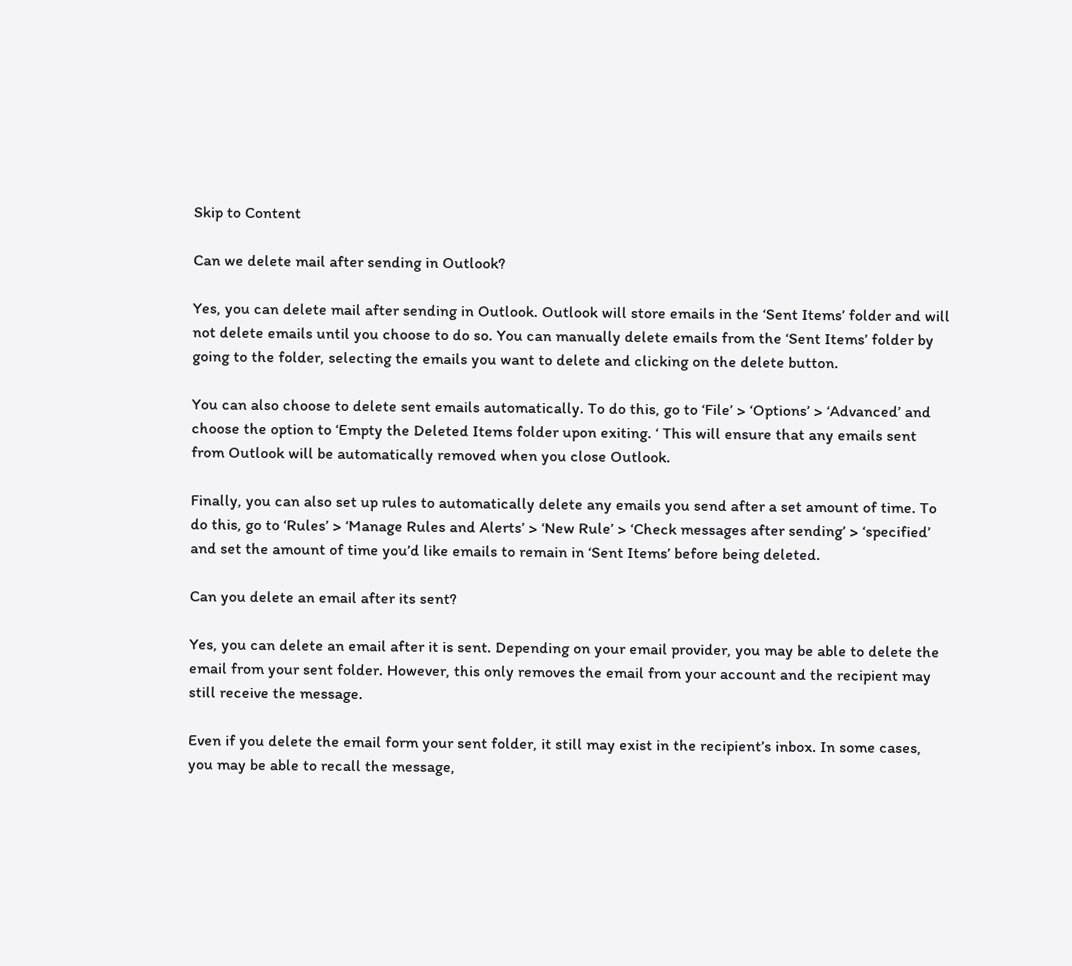Skip to Content

Can we delete mail after sending in Outlook?

Yes, you can delete mail after sending in Outlook. Outlook will store emails in the ‘Sent Items’ folder and will not delete emails until you choose to do so. You can manually delete emails from the ‘Sent Items’ folder by going to the folder, selecting the emails you want to delete and clicking on the delete button.

You can also choose to delete sent emails automatically. To do this, go to ‘File’ > ‘Options’ > ‘Advanced’ and choose the option to ‘Empty the Deleted Items folder upon exiting. ‘ This will ensure that any emails sent from Outlook will be automatically removed when you close Outlook.

Finally, you can also set up rules to automatically delete any emails you send after a set amount of time. To do this, go to ‘Rules’ > ‘Manage Rules and Alerts’ > ‘New Rule’ > ‘Check messages after sending’ > ‘specified’ and set the amount of time you’d like emails to remain in ‘Sent Items’ before being deleted.

Can you delete an email after its sent?

Yes, you can delete an email after it is sent. Depending on your email provider, you may be able to delete the email from your sent folder. However, this only removes the email from your account and the recipient may still receive the message.

Even if you delete the email form your sent folder, it still may exist in the recipient’s inbox. In some cases, you may be able to recall the message,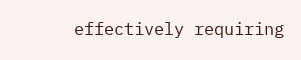effectively requiring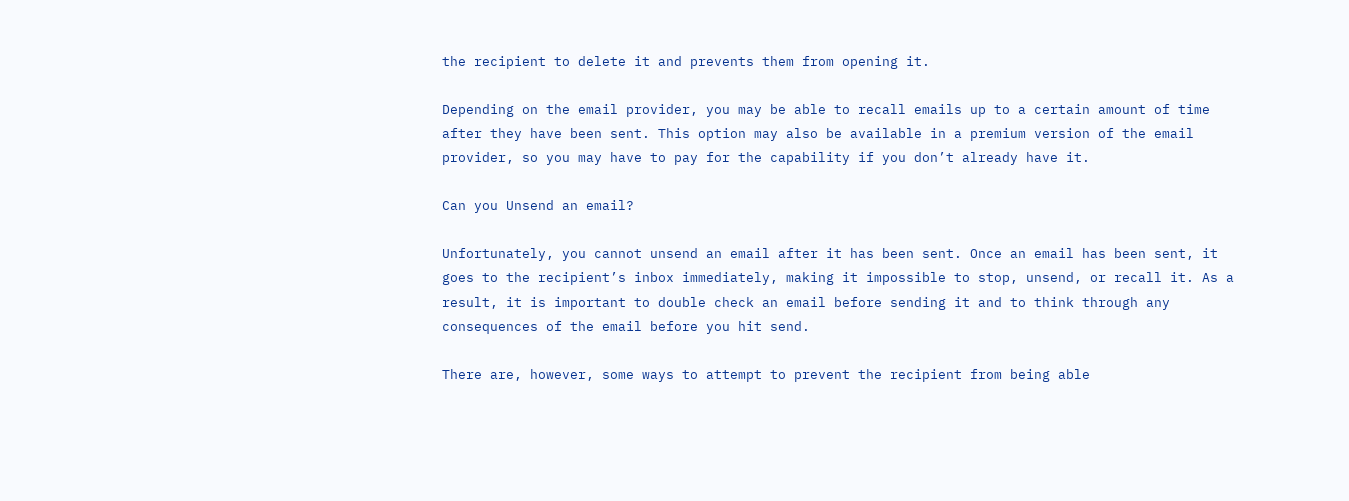the recipient to delete it and prevents them from opening it.

Depending on the email provider, you may be able to recall emails up to a certain amount of time after they have been sent. This option may also be available in a premium version of the email provider, so you may have to pay for the capability if you don’t already have it.

Can you Unsend an email?

Unfortunately, you cannot unsend an email after it has been sent. Once an email has been sent, it goes to the recipient’s inbox immediately, making it impossible to stop, unsend, or recall it. As a result, it is important to double check an email before sending it and to think through any consequences of the email before you hit send.

There are, however, some ways to attempt to prevent the recipient from being able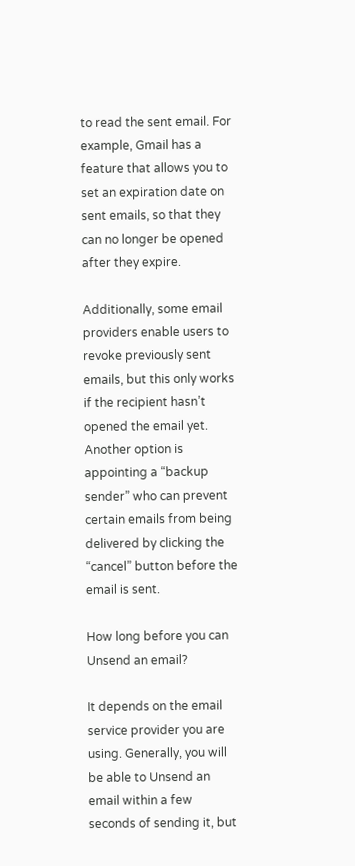to read the sent email. For example, Gmail has a feature that allows you to set an expiration date on sent emails, so that they can no longer be opened after they expire.

Additionally, some email providers enable users to revoke previously sent emails, but this only works if the recipient hasn’t opened the email yet. Another option is appointing a “backup sender” who can prevent certain emails from being delivered by clicking the “cancel” button before the email is sent.

How long before you can Unsend an email?

It depends on the email service provider you are using. Generally, you will be able to Unsend an email within a few seconds of sending it, but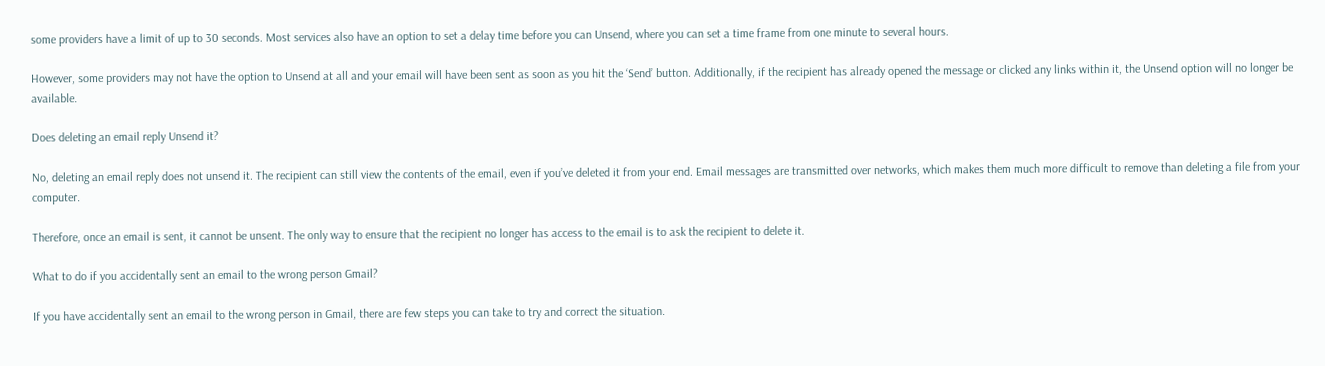some providers have a limit of up to 30 seconds. Most services also have an option to set a delay time before you can Unsend, where you can set a time frame from one minute to several hours.

However, some providers may not have the option to Unsend at all and your email will have been sent as soon as you hit the ‘Send’ button. Additionally, if the recipient has already opened the message or clicked any links within it, the Unsend option will no longer be available.

Does deleting an email reply Unsend it?

No, deleting an email reply does not unsend it. The recipient can still view the contents of the email, even if you’ve deleted it from your end. Email messages are transmitted over networks, which makes them much more difficult to remove than deleting a file from your computer.

Therefore, once an email is sent, it cannot be unsent. The only way to ensure that the recipient no longer has access to the email is to ask the recipient to delete it.

What to do if you accidentally sent an email to the wrong person Gmail?

If you have accidentally sent an email to the wrong person in Gmail, there are few steps you can take to try and correct the situation.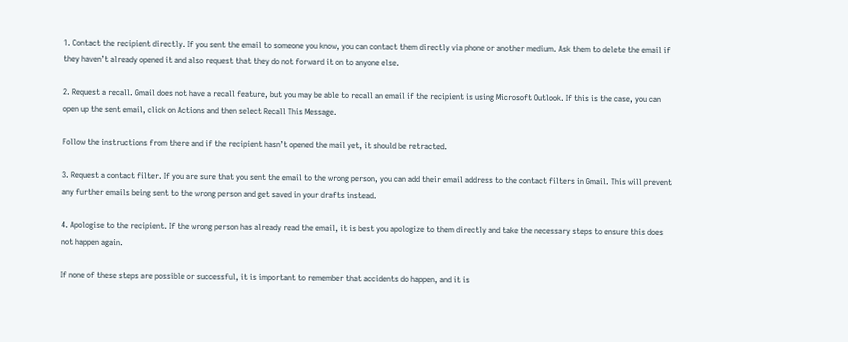1. Contact the recipient directly. If you sent the email to someone you know, you can contact them directly via phone or another medium. Ask them to delete the email if they haven’t already opened it and also request that they do not forward it on to anyone else.

2. Request a recall. Gmail does not have a recall feature, but you may be able to recall an email if the recipient is using Microsoft Outlook. If this is the case, you can open up the sent email, click on Actions and then select Recall This Message.

Follow the instructions from there and if the recipient hasn’t opened the mail yet, it should be retracted.

3. Request a contact filter. If you are sure that you sent the email to the wrong person, you can add their email address to the contact filters in Gmail. This will prevent any further emails being sent to the wrong person and get saved in your drafts instead.

4. Apologise to the recipient. If the wrong person has already read the email, it is best you apologize to them directly and take the necessary steps to ensure this does not happen again.

If none of these steps are possible or successful, it is important to remember that accidents do happen, and it is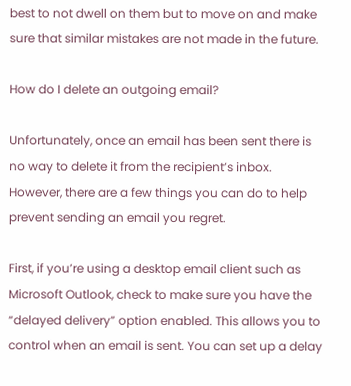best to not dwell on them but to move on and make sure that similar mistakes are not made in the future.

How do I delete an outgoing email?

Unfortunately, once an email has been sent there is no way to delete it from the recipient’s inbox. However, there are a few things you can do to help prevent sending an email you regret.

First, if you’re using a desktop email client such as Microsoft Outlook, check to make sure you have the “delayed delivery” option enabled. This allows you to control when an email is sent. You can set up a delay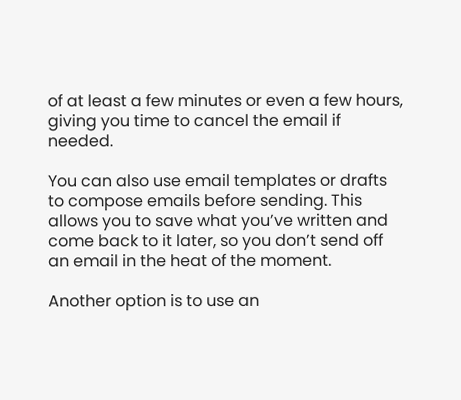of at least a few minutes or even a few hours, giving you time to cancel the email if needed.

You can also use email templates or drafts to compose emails before sending. This allows you to save what you’ve written and come back to it later, so you don’t send off an email in the heat of the moment.

Another option is to use an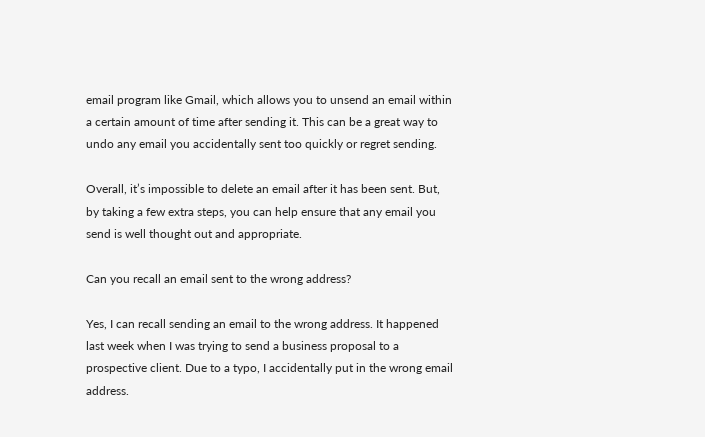email program like Gmail, which allows you to unsend an email within a certain amount of time after sending it. This can be a great way to undo any email you accidentally sent too quickly or regret sending.

Overall, it’s impossible to delete an email after it has been sent. But, by taking a few extra steps, you can help ensure that any email you send is well thought out and appropriate.

Can you recall an email sent to the wrong address?

Yes, I can recall sending an email to the wrong address. It happened last week when I was trying to send a business proposal to a prospective client. Due to a typo, I accidentally put in the wrong email address.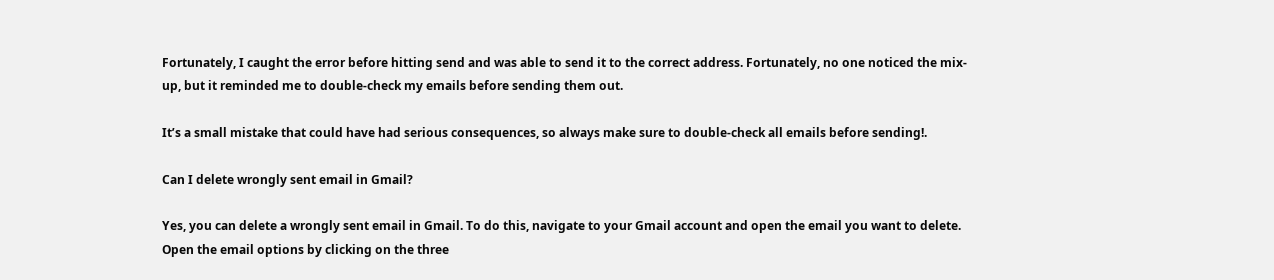Fortunately, I caught the error before hitting send and was able to send it to the correct address. Fortunately, no one noticed the mix-up, but it reminded me to double-check my emails before sending them out.

It’s a small mistake that could have had serious consequences, so always make sure to double-check all emails before sending!.

Can I delete wrongly sent email in Gmail?

Yes, you can delete a wrongly sent email in Gmail. To do this, navigate to your Gmail account and open the email you want to delete. Open the email options by clicking on the three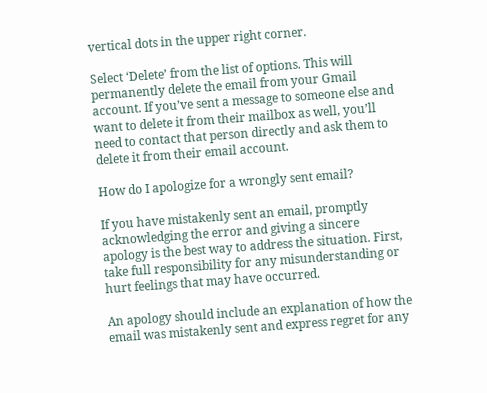vertical dots in the upper right corner.

Select ‘Delete’ from the list of options. This will permanently delete the email from your Gmail account. If you’ve sent a message to someone else and want to delete it from their mailbox as well, you’ll need to contact that person directly and ask them to delete it from their email account.

How do I apologize for a wrongly sent email?

If you have mistakenly sent an email, promptly acknowledging the error and giving a sincere apology is the best way to address the situation. First, take full responsibility for any misunderstanding or hurt feelings that may have occurred.

An apology should include an explanation of how the email was mistakenly sent and express regret for any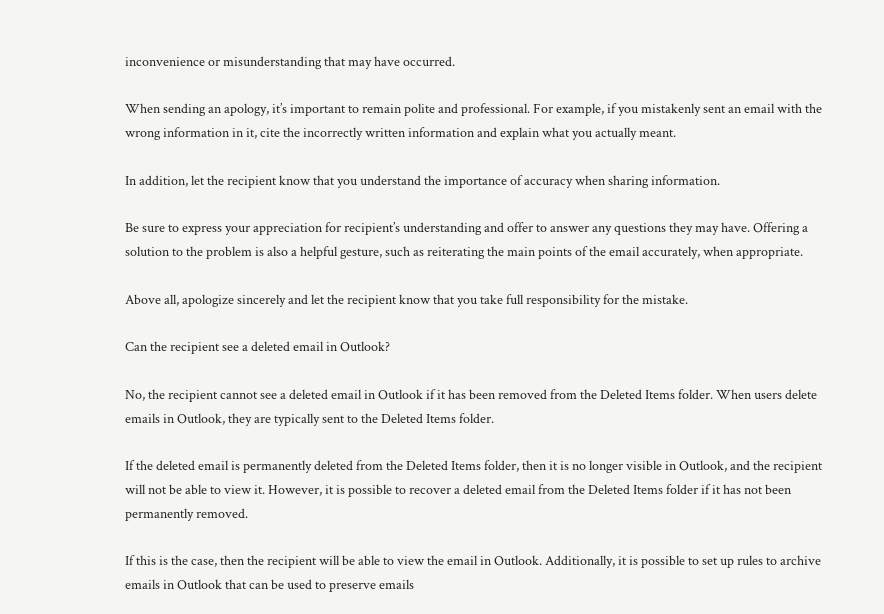inconvenience or misunderstanding that may have occurred.

When sending an apology, it’s important to remain polite and professional. For example, if you mistakenly sent an email with the wrong information in it, cite the incorrectly written information and explain what you actually meant.

In addition, let the recipient know that you understand the importance of accuracy when sharing information.

Be sure to express your appreciation for recipient’s understanding and offer to answer any questions they may have. Offering a solution to the problem is also a helpful gesture, such as reiterating the main points of the email accurately, when appropriate.

Above all, apologize sincerely and let the recipient know that you take full responsibility for the mistake.

Can the recipient see a deleted email in Outlook?

No, the recipient cannot see a deleted email in Outlook if it has been removed from the Deleted Items folder. When users delete emails in Outlook, they are typically sent to the Deleted Items folder.

If the deleted email is permanently deleted from the Deleted Items folder, then it is no longer visible in Outlook, and the recipient will not be able to view it. However, it is possible to recover a deleted email from the Deleted Items folder if it has not been permanently removed.

If this is the case, then the recipient will be able to view the email in Outlook. Additionally, it is possible to set up rules to archive emails in Outlook that can be used to preserve emails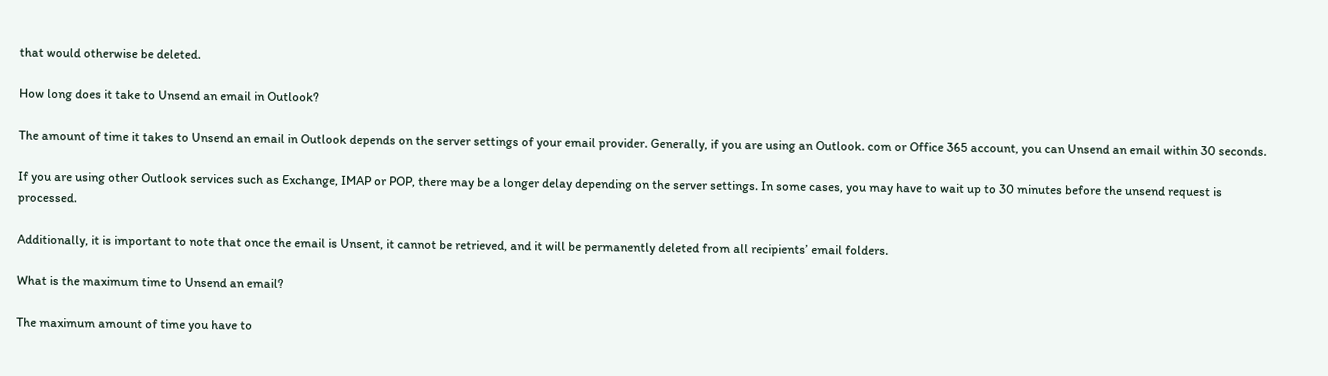that would otherwise be deleted.

How long does it take to Unsend an email in Outlook?

The amount of time it takes to Unsend an email in Outlook depends on the server settings of your email provider. Generally, if you are using an Outlook. com or Office 365 account, you can Unsend an email within 30 seconds.

If you are using other Outlook services such as Exchange, IMAP or POP, there may be a longer delay depending on the server settings. In some cases, you may have to wait up to 30 minutes before the unsend request is processed.

Additionally, it is important to note that once the email is Unsent, it cannot be retrieved, and it will be permanently deleted from all recipients’ email folders.

What is the maximum time to Unsend an email?

The maximum amount of time you have to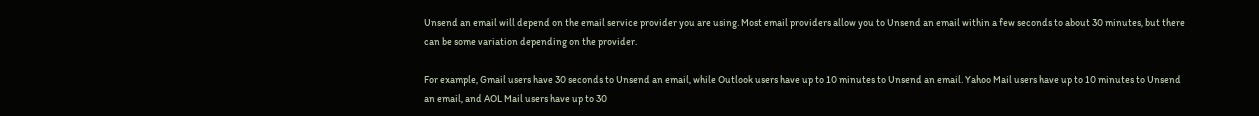Unsend an email will depend on the email service provider you are using. Most email providers allow you to Unsend an email within a few seconds to about 30 minutes, but there can be some variation depending on the provider.

For example, Gmail users have 30 seconds to Unsend an email, while Outlook users have up to 10 minutes to Unsend an email. Yahoo Mail users have up to 10 minutes to Unsend an email, and AOL Mail users have up to 30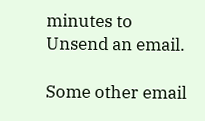minutes to Unsend an email.

Some other email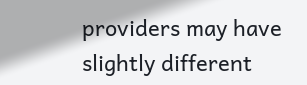providers may have slightly different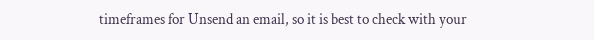timeframes for Unsend an email, so it is best to check with your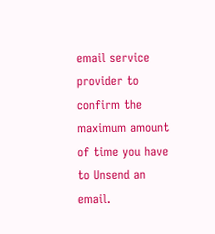email service provider to confirm the maximum amount of time you have to Unsend an email.